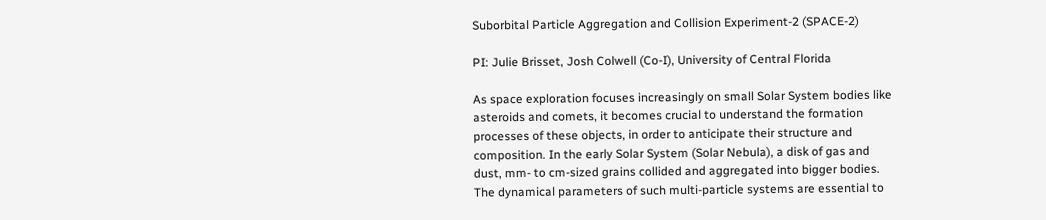Suborbital Particle Aggregation and Collision Experiment-2 (SPACE-2)

PI: Julie Brisset, Josh Colwell (Co-I), University of Central Florida

As space exploration focuses increasingly on small Solar System bodies like asteroids and comets, it becomes crucial to understand the formation processes of these objects, in order to anticipate their structure and composition. In the early Solar System (Solar Nebula), a disk of gas and dust, mm- to cm-sized grains collided and aggregated into bigger bodies. The dynamical parameters of such multi-particle systems are essential to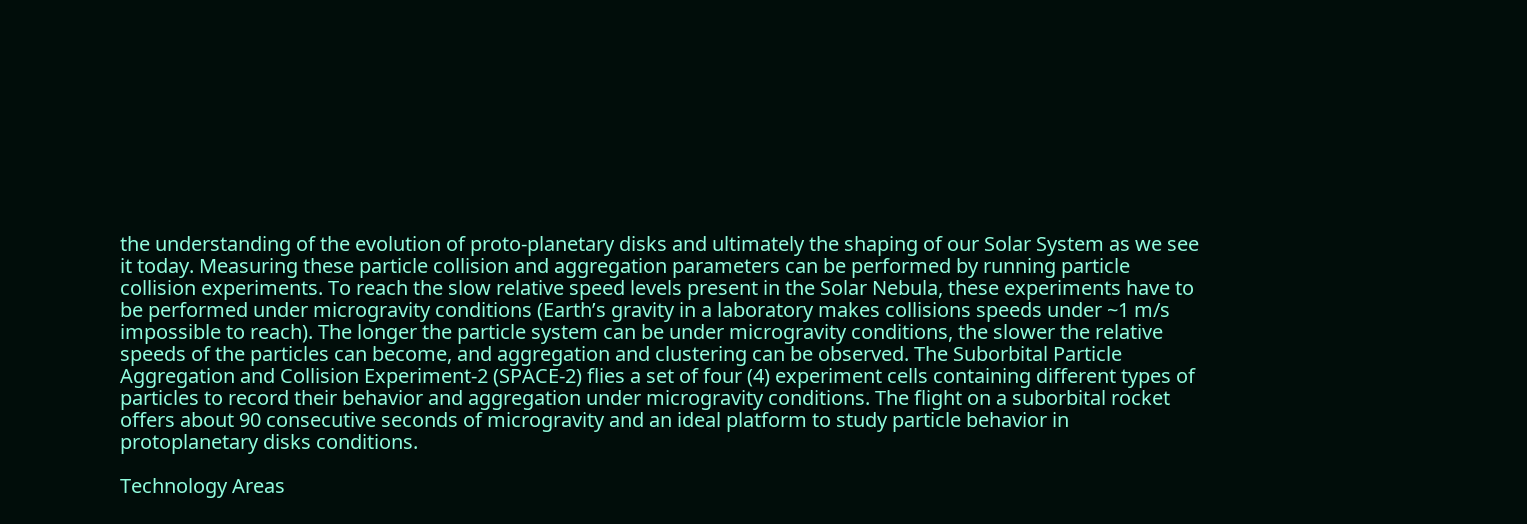the understanding of the evolution of proto-planetary disks and ultimately the shaping of our Solar System as we see it today. Measuring these particle collision and aggregation parameters can be performed by running particle collision experiments. To reach the slow relative speed levels present in the Solar Nebula, these experiments have to be performed under microgravity conditions (Earth’s gravity in a laboratory makes collisions speeds under ~1 m/s impossible to reach). The longer the particle system can be under microgravity conditions, the slower the relative speeds of the particles can become, and aggregation and clustering can be observed. The Suborbital Particle Aggregation and Collision Experiment-2 (SPACE-2) flies a set of four (4) experiment cells containing different types of particles to record their behavior and aggregation under microgravity conditions. The flight on a suborbital rocket offers about 90 consecutive seconds of microgravity and an ideal platform to study particle behavior in protoplanetary disks conditions.

Technology Areas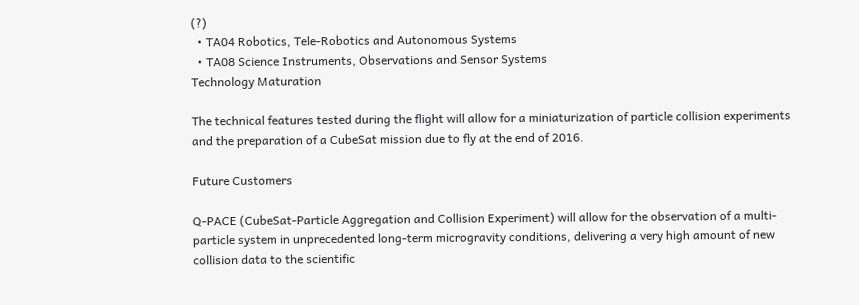(?)
  • TA04 Robotics, Tele-Robotics and Autonomous Systems
  • TA08 Science Instruments, Observations and Sensor Systems
Technology Maturation

The technical features tested during the flight will allow for a miniaturization of particle collision experiments and the preparation of a CubeSat mission due to fly at the end of 2016.

Future Customers

Q-PACE (CubeSat-Particle Aggregation and Collision Experiment) will allow for the observation of a multi-particle system in unprecedented long-term microgravity conditions, delivering a very high amount of new collision data to the scientific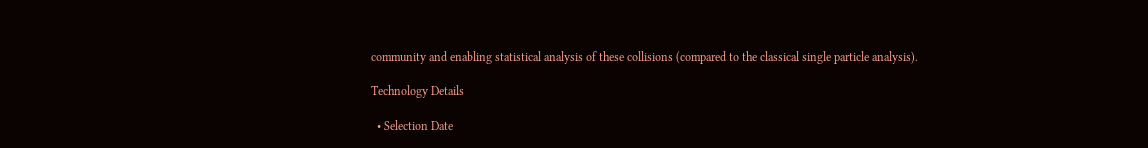community and enabling statistical analysis of these collisions (compared to the classical single particle analysis).

Technology Details

  • Selection Date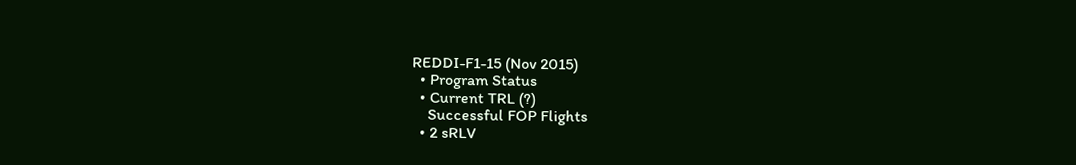REDDI-F1-15 (Nov 2015)
  • Program Status
  • Current TRL (?)
    Successful FOP Flights
  • 2 sRLV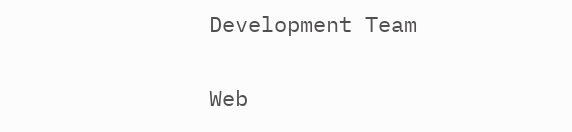Development Team

Web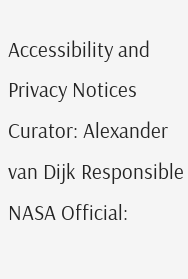Accessibility and Privacy Notices Curator: Alexander van Dijk Responsible NASA Official: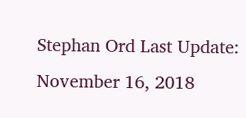Stephan Ord Last Update: November 16, 2018